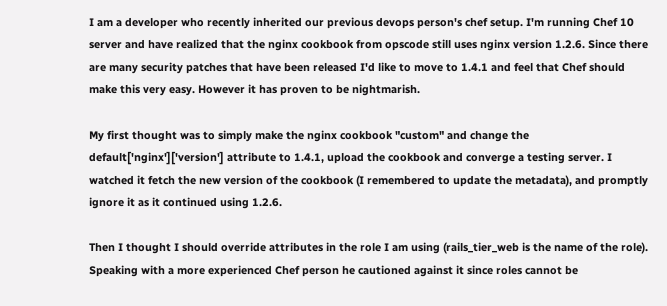I am a developer who recently inherited our previous devops person's chef setup. I'm running Chef 10 server and have realized that the nginx cookbook from opscode still uses nginx version 1.2.6. Since there are many security patches that have been released I'd like to move to 1.4.1 and feel that Chef should make this very easy. However it has proven to be nightmarish.

My first thought was to simply make the nginx cookbook "custom" and change the default['nginx']['version'] attribute to 1.4.1, upload the cookbook and converge a testing server. I watched it fetch the new version of the cookbook (I remembered to update the metadata), and promptly ignore it as it continued using 1.2.6.

Then I thought I should override attributes in the role I am using (rails_tier_web is the name of the role). Speaking with a more experienced Chef person he cautioned against it since roles cannot be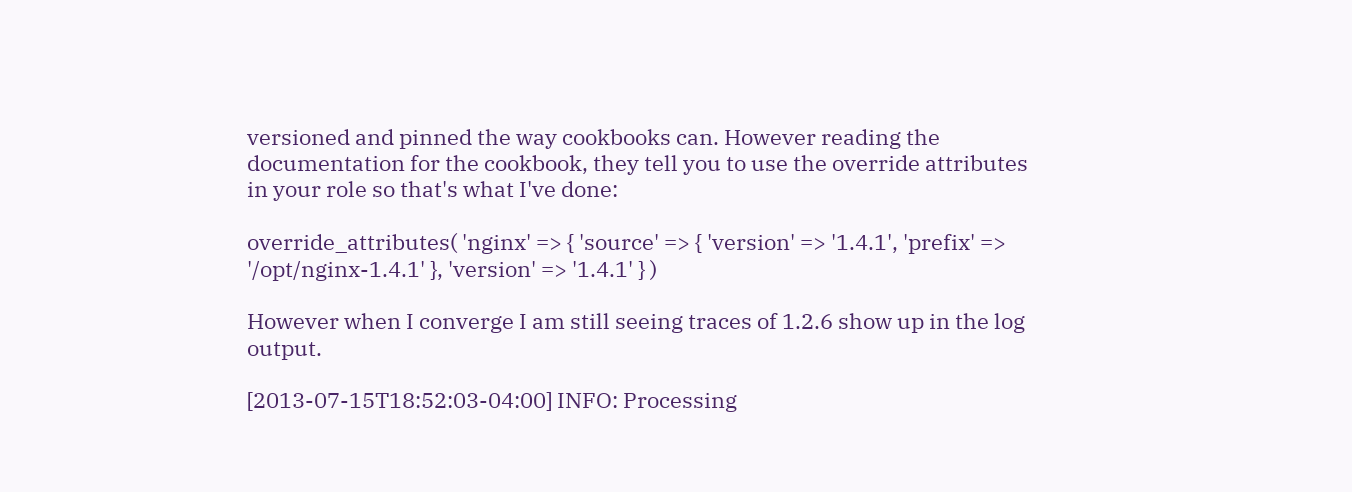versioned and pinned the way cookbooks can. However reading the documentation for the cookbook, they tell you to use the override attributes in your role so that's what I've done:

override_attributes( 'nginx' => { 'source' => { 'version' => '1.4.1', 'prefix' => '/opt/nginx-1.4.1' }, 'version' => '1.4.1' } )

However when I converge I am still seeing traces of 1.2.6 show up in the log output.

[2013-07-15T18:52:03-04:00] INFO: Processing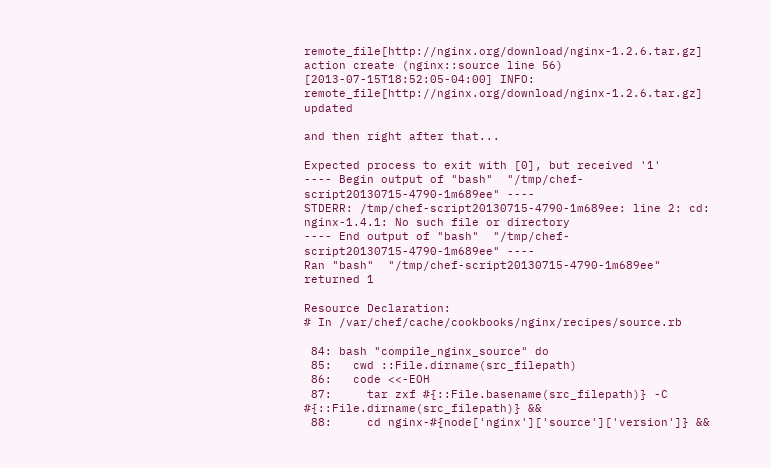remote_file[http://nginx.org/download/nginx-1.2.6.tar.gz] action create (nginx::source line 56)
[2013-07-15T18:52:05-04:00] INFO: remote_file[http://nginx.org/download/nginx-1.2.6.tar.gz] updated

and then right after that...

Expected process to exit with [0], but received '1'
---- Begin output of "bash"  "/tmp/chef-script20130715-4790-1m689ee" ----
STDERR: /tmp/chef-script20130715-4790-1m689ee: line 2: cd: nginx-1.4.1: No such file or directory
---- End output of "bash"  "/tmp/chef-script20130715-4790-1m689ee" ----
Ran "bash"  "/tmp/chef-script20130715-4790-1m689ee" returned 1

Resource Declaration:
# In /var/chef/cache/cookbooks/nginx/recipes/source.rb

 84: bash "compile_nginx_source" do
 85:   cwd ::File.dirname(src_filepath)
 86:   code <<-EOH
 87:     tar zxf #{::File.basename(src_filepath)} -C #{::File.dirname(src_filepath)} &&
 88:     cd nginx-#{node['nginx']['source']['version']} &&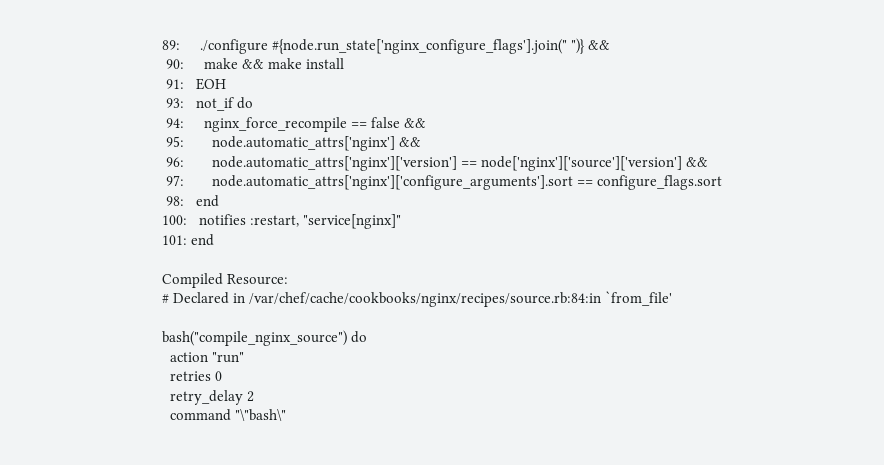89:     ./configure #{node.run_state['nginx_configure_flags'].join(" ")} &&
 90:     make && make install
 91:   EOH
 93:   not_if do
 94:     nginx_force_recompile == false &&
 95:       node.automatic_attrs['nginx'] &&
 96:       node.automatic_attrs['nginx']['version'] == node['nginx']['source']['version'] &&
 97:       node.automatic_attrs['nginx']['configure_arguments'].sort == configure_flags.sort
 98:   end
100:   notifies :restart, "service[nginx]"
101: end

Compiled Resource:
# Declared in /var/chef/cache/cookbooks/nginx/recipes/source.rb:84:in `from_file'

bash("compile_nginx_source") do
  action "run"
  retries 0
  retry_delay 2
  command "\"bash\"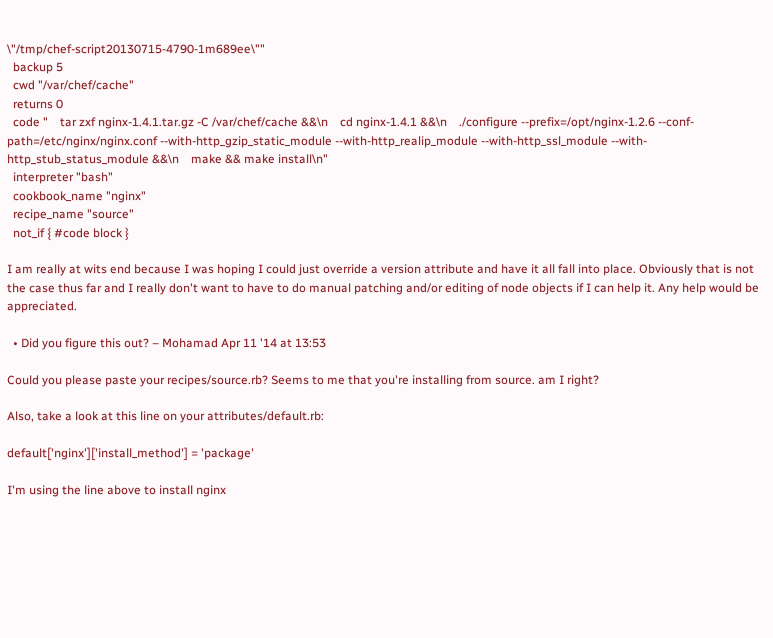\"/tmp/chef-script20130715-4790-1m689ee\""
  backup 5
  cwd "/var/chef/cache"
  returns 0
  code "    tar zxf nginx-1.4.1.tar.gz -C /var/chef/cache &&\n    cd nginx-1.4.1 &&\n    ./configure --prefix=/opt/nginx-1.2.6 --conf-path=/etc/nginx/nginx.conf --with-http_gzip_static_module --with-http_realip_module --with-http_ssl_module --with-http_stub_status_module &&\n    make && make install\n"
  interpreter "bash"
  cookbook_name "nginx"
  recipe_name "source"
  not_if { #code block }

I am really at wits end because I was hoping I could just override a version attribute and have it all fall into place. Obviously that is not the case thus far and I really don't want to have to do manual patching and/or editing of node objects if I can help it. Any help would be appreciated.

  • Did you figure this out? – Mohamad Apr 11 '14 at 13:53

Could you please paste your recipes/source.rb? Seems to me that you're installing from source. am I right?

Also, take a look at this line on your attributes/default.rb:

default['nginx']['install_method'] = 'package'

I'm using the line above to install nginx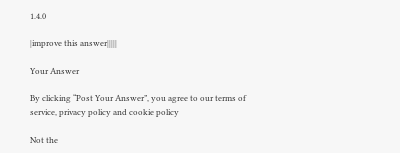1.4.0

|improve this answer|||||

Your Answer

By clicking “Post Your Answer”, you agree to our terms of service, privacy policy and cookie policy

Not the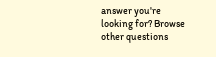answer you're looking for? Browse other questions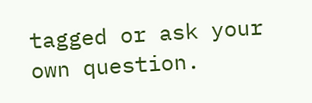tagged or ask your own question.